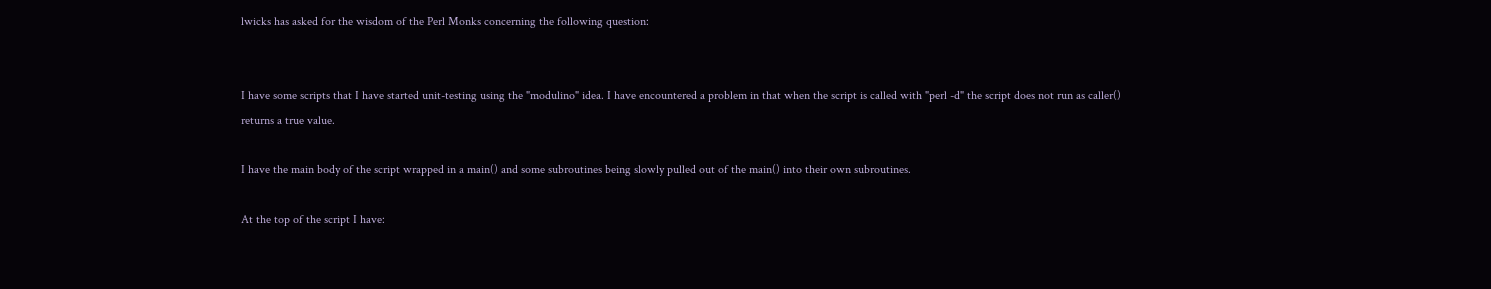lwicks has asked for the wisdom of the Perl Monks concerning the following question:


I have some scripts that I have started unit-testing using the "modulino" idea. I have encountered a problem in that when the script is called with "perl -d" the script does not run as caller() returns a true value.

I have the main body of the script wrapped in a main() and some subroutines being slowly pulled out of the main() into their own subroutines.

At the top of the script I have: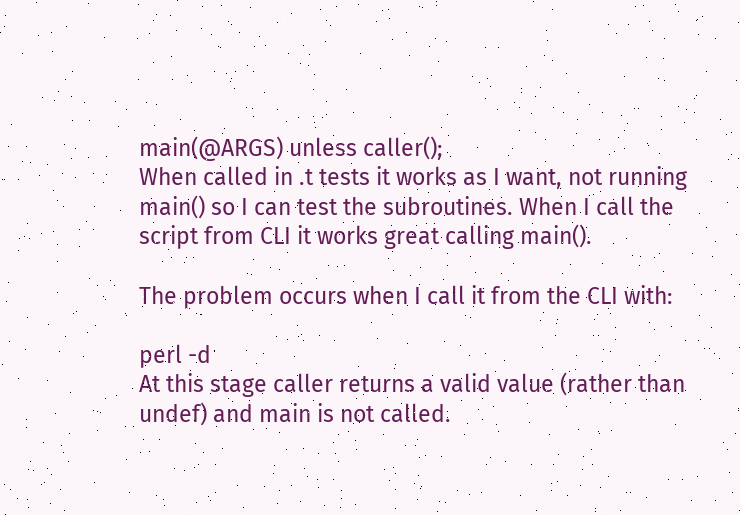main(@ARGS) unless caller();
When called in .t tests it works as I want, not running main() so I can test the subroutines. When I call the script from CLI it works great calling main().

The problem occurs when I call it from the CLI with:

perl -d
At this stage caller returns a valid value (rather than undef) and main is not called.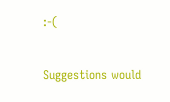:-(

Suggestions would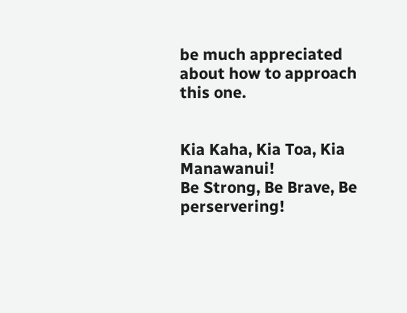be much appreciated about how to approach this one.


Kia Kaha, Kia Toa, Kia Manawanui!
Be Strong, Be Brave, Be perservering!